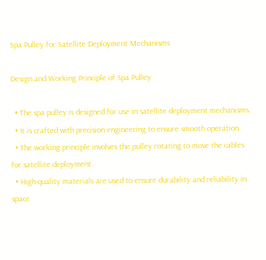Spa Pulley for Satellite Deployment Mechanisms

Design and Working Principle of Spa Pulley

  • The spa pulley is designed for use in satellite deployment mechanisms.
  • It is crafted with precision engineering to ensure smooth operation.
  • The working principle involves the pulley rotating to move the cables for satellite deployment.
  • High-quality materials are used to ensure durability and reliability in space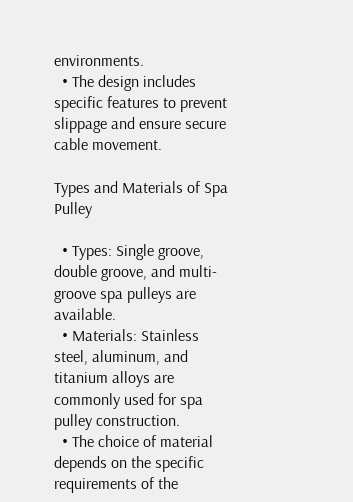environments.
  • The design includes specific features to prevent slippage and ensure secure cable movement.

Types and Materials of Spa Pulley

  • Types: Single groove, double groove, and multi-groove spa pulleys are available.
  • Materials: Stainless steel, aluminum, and titanium alloys are commonly used for spa pulley construction.
  • The choice of material depends on the specific requirements of the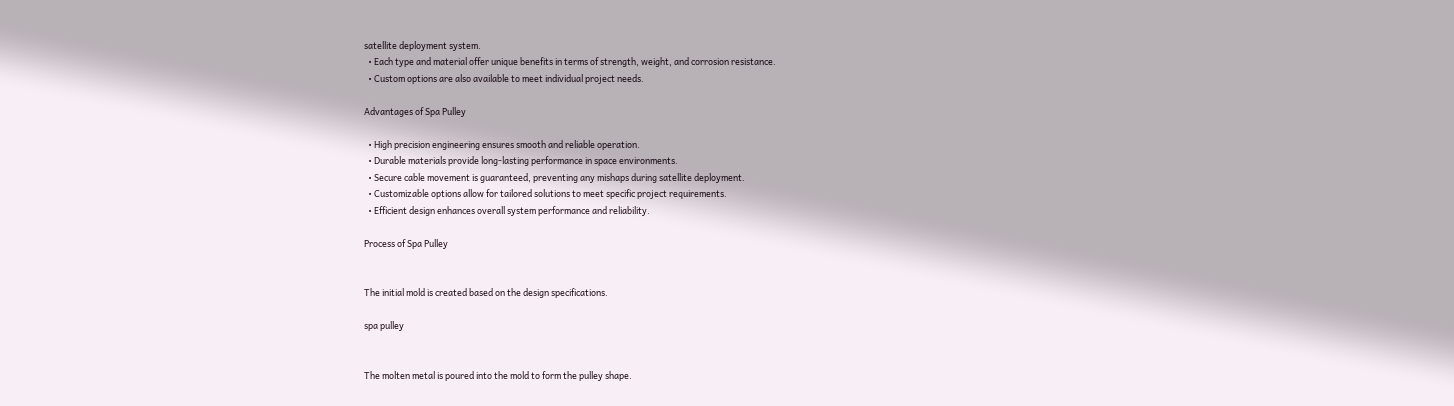satellite deployment system.
  • Each type and material offer unique benefits in terms of strength, weight, and corrosion resistance.
  • Custom options are also available to meet individual project needs.

Advantages of Spa Pulley

  • High precision engineering ensures smooth and reliable operation.
  • Durable materials provide long-lasting performance in space environments.
  • Secure cable movement is guaranteed, preventing any mishaps during satellite deployment.
  • Customizable options allow for tailored solutions to meet specific project requirements.
  • Efficient design enhances overall system performance and reliability.

Process of Spa Pulley


The initial mold is created based on the design specifications.

spa pulley


The molten metal is poured into the mold to form the pulley shape.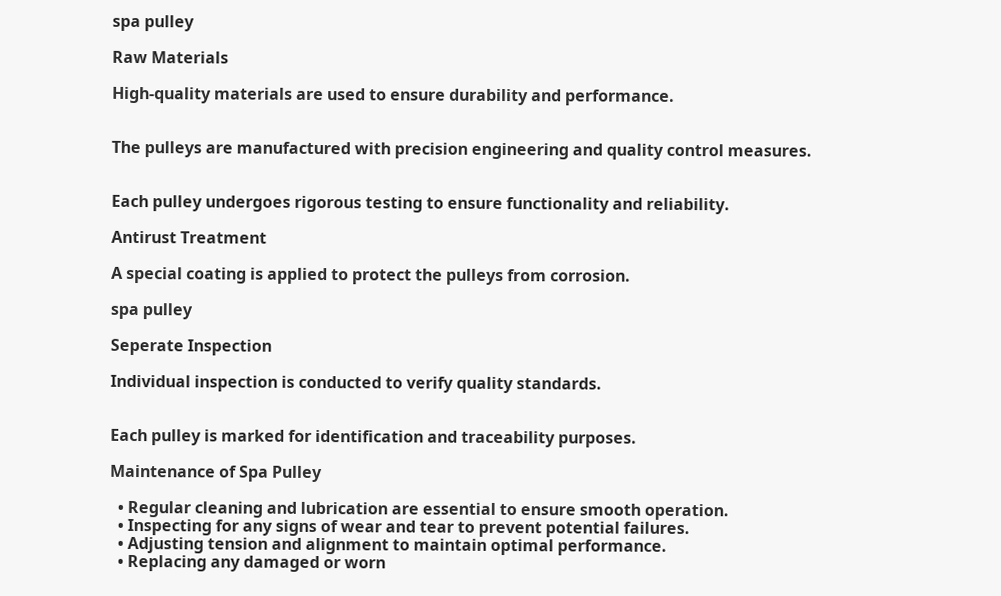spa pulley

Raw Materials

High-quality materials are used to ensure durability and performance.


The pulleys are manufactured with precision engineering and quality control measures.


Each pulley undergoes rigorous testing to ensure functionality and reliability.

Antirust Treatment

A special coating is applied to protect the pulleys from corrosion.

spa pulley

Seperate Inspection

Individual inspection is conducted to verify quality standards.


Each pulley is marked for identification and traceability purposes.

Maintenance of Spa Pulley

  • Regular cleaning and lubrication are essential to ensure smooth operation.
  • Inspecting for any signs of wear and tear to prevent potential failures.
  • Adjusting tension and alignment to maintain optimal performance.
  • Replacing any damaged or worn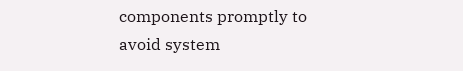components promptly to avoid system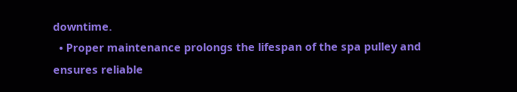downtime.
  • Proper maintenance prolongs the lifespan of the spa pulley and ensures reliable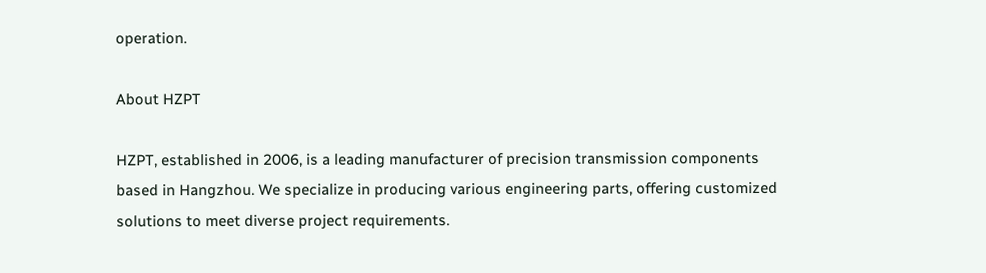operation.

About HZPT

HZPT, established in 2006, is a leading manufacturer of precision transmission components based in Hangzhou. We specialize in producing various engineering parts, offering customized solutions to meet diverse project requirements.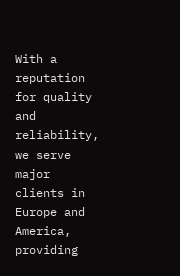With a reputation for quality and reliability, we serve major clients in Europe and America, providing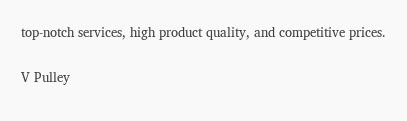top-notch services, high product quality, and competitive prices.

V Pulley